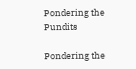Pondering the Pundits

Pondering the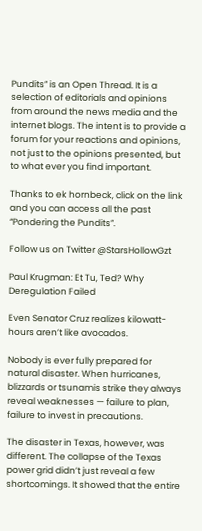Pundits” is an Open Thread. It is a selection of editorials and opinions from around the news media and the internet blogs. The intent is to provide a forum for your reactions and opinions, not just to the opinions presented, but to what ever you find important.

Thanks to ek hornbeck, click on the link and you can access all the past “Pondering the Pundits”.

Follow us on Twitter @StarsHollowGzt

Paul Krugman: Et Tu, Ted? Why Deregulation Failed

Even Senator Cruz realizes kilowatt-hours aren’t like avocados.

Nobody is ever fully prepared for natural disaster. When hurricanes, blizzards or tsunamis strike they always reveal weaknesses — failure to plan, failure to invest in precautions.

The disaster in Texas, however, was different. The collapse of the Texas power grid didn’t just reveal a few shortcomings. It showed that the entire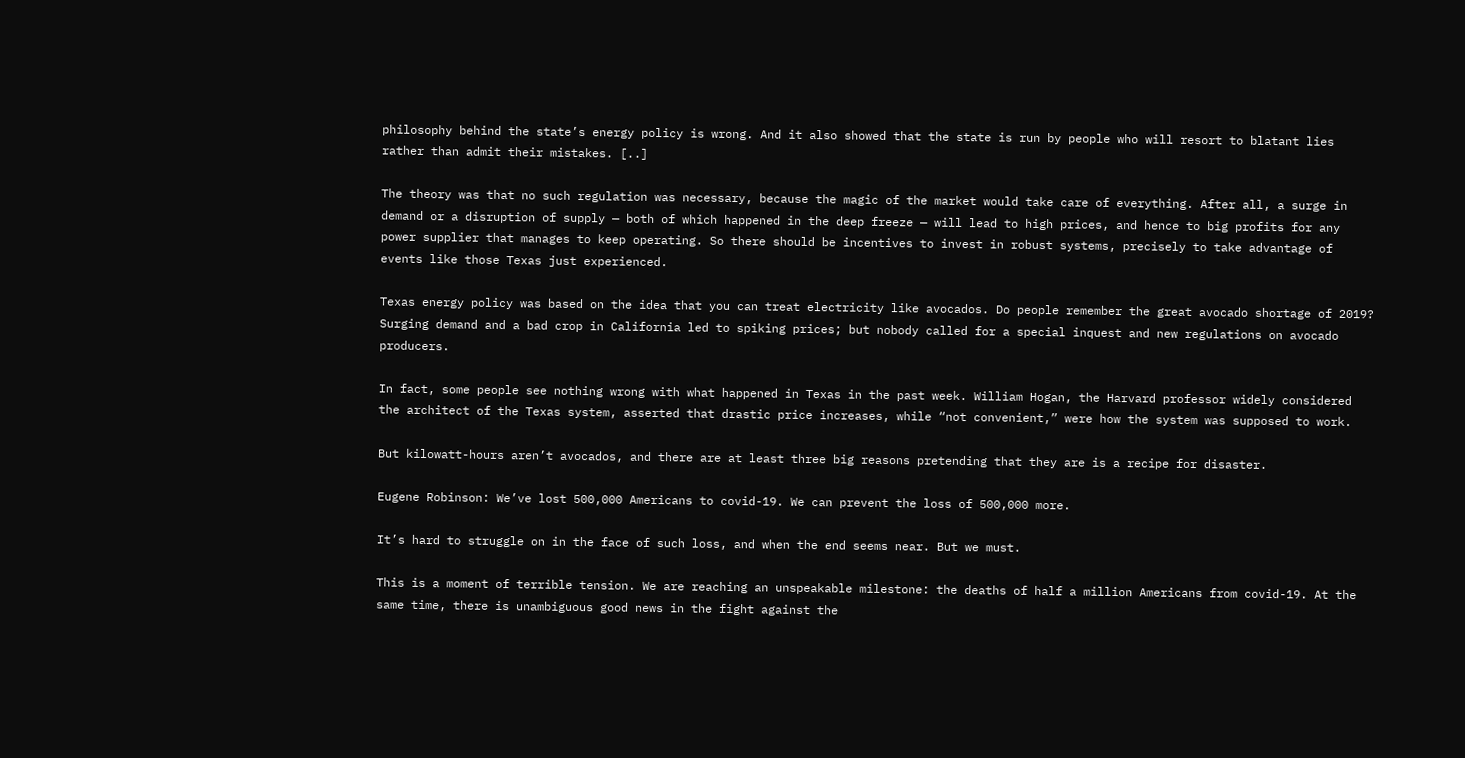philosophy behind the state’s energy policy is wrong. And it also showed that the state is run by people who will resort to blatant lies rather than admit their mistakes. [..]

The theory was that no such regulation was necessary, because the magic of the market would take care of everything. After all, a surge in demand or a disruption of supply — both of which happened in the deep freeze — will lead to high prices, and hence to big profits for any power supplier that manages to keep operating. So there should be incentives to invest in robust systems, precisely to take advantage of events like those Texas just experienced.

Texas energy policy was based on the idea that you can treat electricity like avocados. Do people remember the great avocado shortage of 2019? Surging demand and a bad crop in California led to spiking prices; but nobody called for a special inquest and new regulations on avocado producers.

In fact, some people see nothing wrong with what happened in Texas in the past week. William Hogan, the Harvard professor widely considered the architect of the Texas system, asserted that drastic price increases, while “not convenient,” were how the system was supposed to work.

But kilowatt-hours aren’t avocados, and there are at least three big reasons pretending that they are is a recipe for disaster.

Eugene Robinson: We’ve lost 500,000 Americans to covid-19. We can prevent the loss of 500,000 more.

It’s hard to struggle on in the face of such loss, and when the end seems near. But we must.

This is a moment of terrible tension. We are reaching an unspeakable milestone: the deaths of half a million Americans from covid-19. At the same time, there is unambiguous good news in the fight against the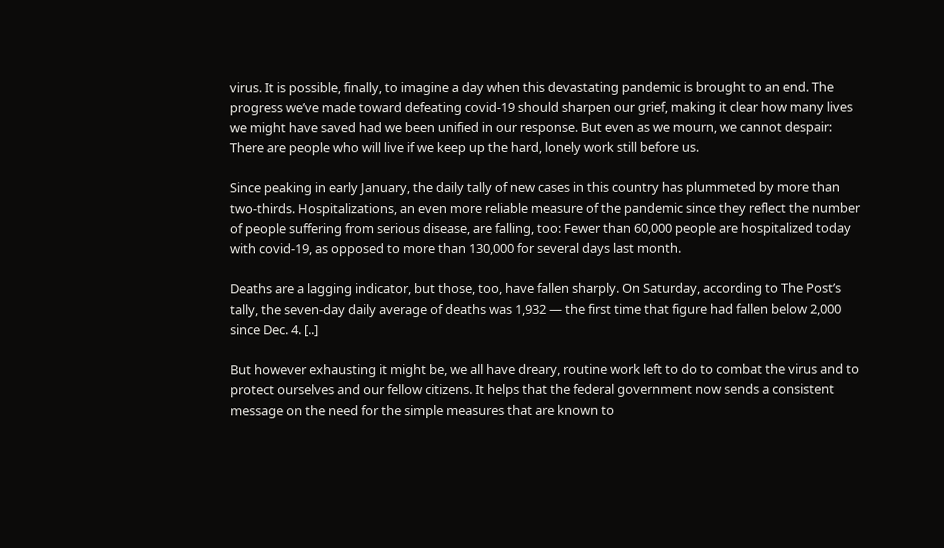virus. It is possible, finally, to imagine a day when this devastating pandemic is brought to an end. The progress we’ve made toward defeating covid-19 should sharpen our grief, making it clear how many lives we might have saved had we been unified in our response. But even as we mourn, we cannot despair: There are people who will live if we keep up the hard, lonely work still before us.

Since peaking in early January, the daily tally of new cases in this country has plummeted by more than two-thirds. Hospitalizations, an even more reliable measure of the pandemic since they reflect the number of people suffering from serious disease, are falling, too: Fewer than 60,000 people are hospitalized today with covid-19, as opposed to more than 130,000 for several days last month.

Deaths are a lagging indicator, but those, too, have fallen sharply. On Saturday, according to The Post’s tally, the seven-day daily average of deaths was 1,932 — the first time that figure had fallen below 2,000 since Dec. 4. [..]

But however exhausting it might be, we all have dreary, routine work left to do to combat the virus and to protect ourselves and our fellow citizens. It helps that the federal government now sends a consistent message on the need for the simple measures that are known to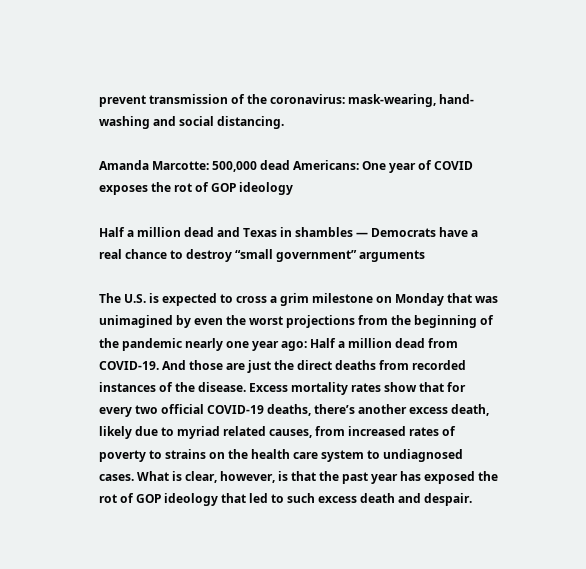prevent transmission of the coronavirus: mask-wearing, hand-washing and social distancing.

Amanda Marcotte: 500,000 dead Americans: One year of COVID exposes the rot of GOP ideology

Half a million dead and Texas in shambles — Democrats have a real chance to destroy “small government” arguments

The U.S. is expected to cross a grim milestone on Monday that was unimagined by even the worst projections from the beginning of the pandemic nearly one year ago: Half a million dead from COVID-19. And those are just the direct deaths from recorded instances of the disease. Excess mortality rates show that for every two official COVID-19 deaths, there’s another excess death, likely due to myriad related causes, from increased rates of poverty to strains on the health care system to undiagnosed cases. What is clear, however, is that the past year has exposed the rot of GOP ideology that led to such excess death and despair.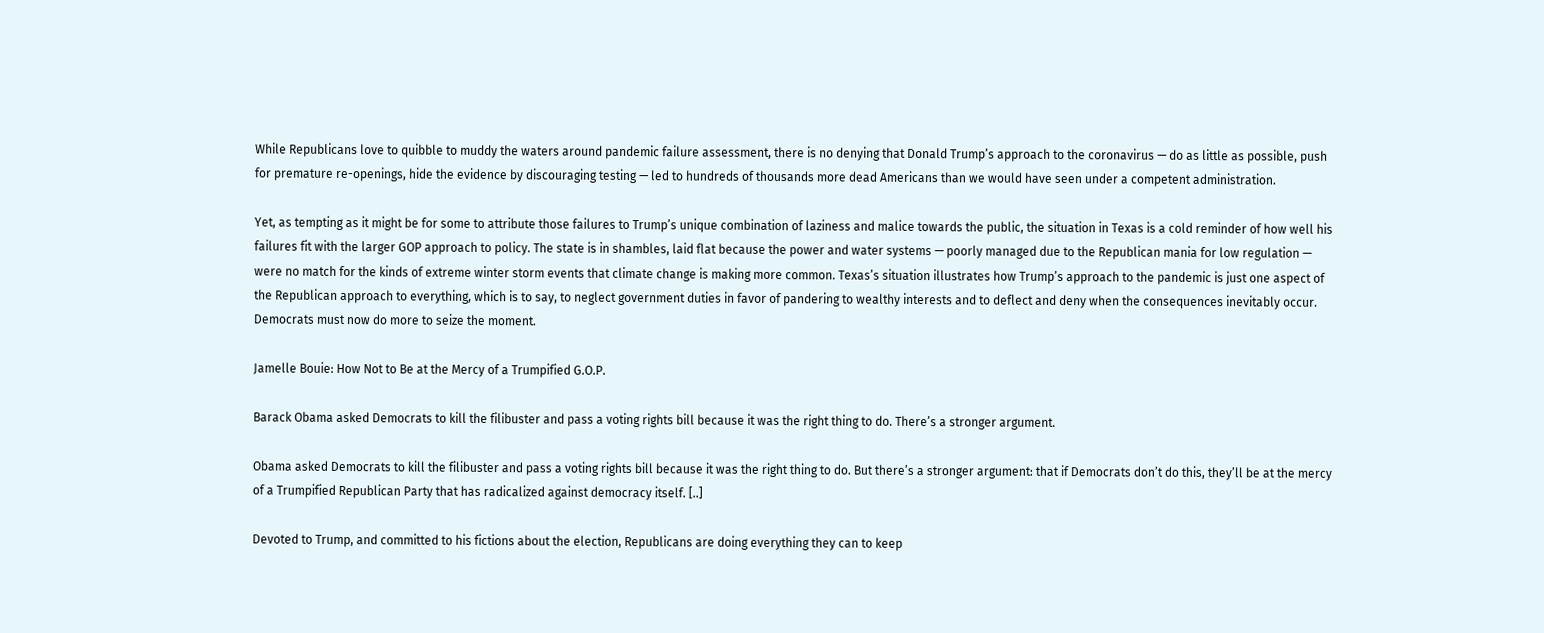While Republicans love to quibble to muddy the waters around pandemic failure assessment, there is no denying that Donald Trump’s approach to the coronavirus — do as little as possible, push for premature re-openings, hide the evidence by discouraging testing — led to hundreds of thousands more dead Americans than we would have seen under a competent administration.

Yet, as tempting as it might be for some to attribute those failures to Trump’s unique combination of laziness and malice towards the public, the situation in Texas is a cold reminder of how well his failures fit with the larger GOP approach to policy. The state is in shambles, laid flat because the power and water systems — poorly managed due to the Republican mania for low regulation — were no match for the kinds of extreme winter storm events that climate change is making more common. Texas’s situation illustrates how Trump’s approach to the pandemic is just one aspect of the Republican approach to everything, which is to say, to neglect government duties in favor of pandering to wealthy interests and to deflect and deny when the consequences inevitably occur. Democrats must now do more to seize the moment.

Jamelle Bouie: How Not to Be at the Mercy of a Trumpified G.O.P.

Barack Obama asked Democrats to kill the filibuster and pass a voting rights bill because it was the right thing to do. There’s a stronger argument.

Obama asked Democrats to kill the filibuster and pass a voting rights bill because it was the right thing to do. But there’s a stronger argument: that if Democrats don’t do this, they’ll be at the mercy of a Trumpified Republican Party that has radicalized against democracy itself. [..]

Devoted to Trump, and committed to his fictions about the election, Republicans are doing everything they can to keep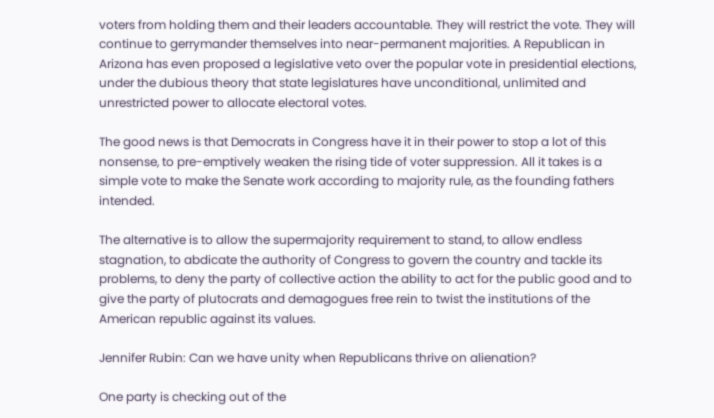voters from holding them and their leaders accountable. They will restrict the vote. They will continue to gerrymander themselves into near-permanent majorities. A Republican in Arizona has even proposed a legislative veto over the popular vote in presidential elections, under the dubious theory that state legislatures have unconditional, unlimited and unrestricted power to allocate electoral votes.

The good news is that Democrats in Congress have it in their power to stop a lot of this nonsense, to pre-emptively weaken the rising tide of voter suppression. All it takes is a simple vote to make the Senate work according to majority rule, as the founding fathers intended.

The alternative is to allow the supermajority requirement to stand, to allow endless stagnation, to abdicate the authority of Congress to govern the country and tackle its problems, to deny the party of collective action the ability to act for the public good and to give the party of plutocrats and demagogues free rein to twist the institutions of the American republic against its values.

Jennifer Rubin: Can we have unity when Republicans thrive on alienation?

One party is checking out of the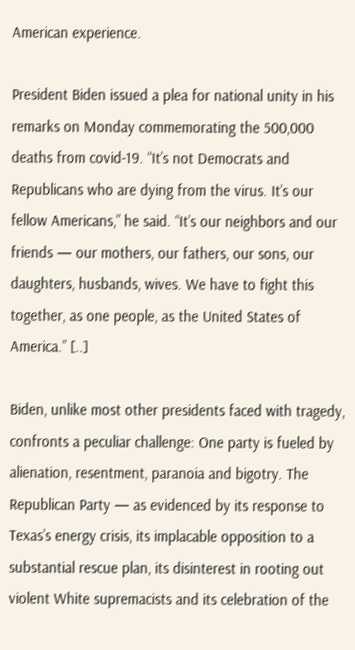American experience.

President Biden issued a plea for national unity in his remarks on Monday commemorating the 500,000 deaths from covid-19. “It’s not Democrats and Republicans who are dying from the virus. It’s our fellow Americans,” he said. “It’s our neighbors and our friends — our mothers, our fathers, our sons, our daughters, husbands, wives. We have to fight this together, as one people, as the United States of America.” [..]

Biden, unlike most other presidents faced with tragedy, confronts a peculiar challenge: One party is fueled by alienation, resentment, paranoia and bigotry. The Republican Party — as evidenced by its response to Texas’s energy crisis, its implacable opposition to a substantial rescue plan, its disinterest in rooting out violent White supremacists and its celebration of the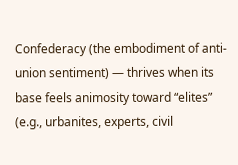Confederacy (the embodiment of anti-union sentiment) — thrives when its base feels animosity toward “elites” (e.g., urbanites, experts, civil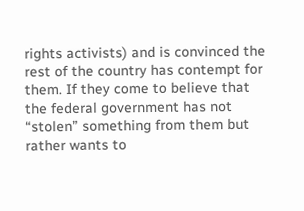rights activists) and is convinced the rest of the country has contempt for them. If they come to believe that the federal government has not “stolen” something from them but rather wants to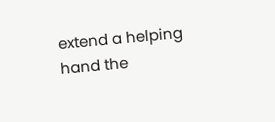extend a helping hand the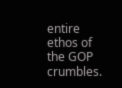entire ethos of the GOP crumbles.